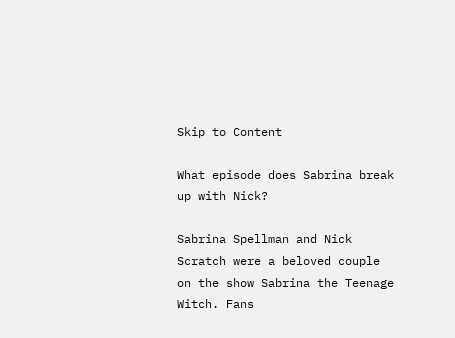Skip to Content

What episode does Sabrina break up with Nick?

Sabrina Spellman and Nick Scratch were a beloved couple on the show Sabrina the Teenage Witch. Fans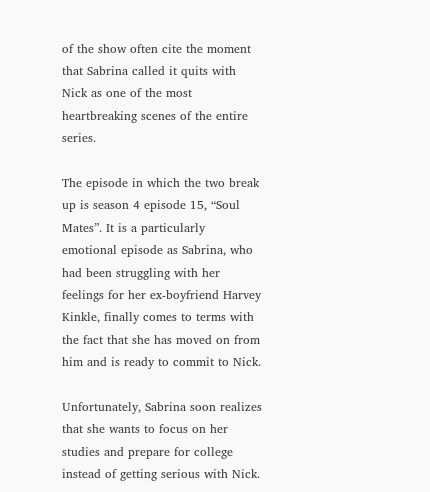of the show often cite the moment that Sabrina called it quits with Nick as one of the most heartbreaking scenes of the entire series.

The episode in which the two break up is season 4 episode 15, “Soul Mates”. It is a particularly emotional episode as Sabrina, who had been struggling with her feelings for her ex-boyfriend Harvey Kinkle, finally comes to terms with the fact that she has moved on from him and is ready to commit to Nick.

Unfortunately, Sabrina soon realizes that she wants to focus on her studies and prepare for college instead of getting serious with Nick.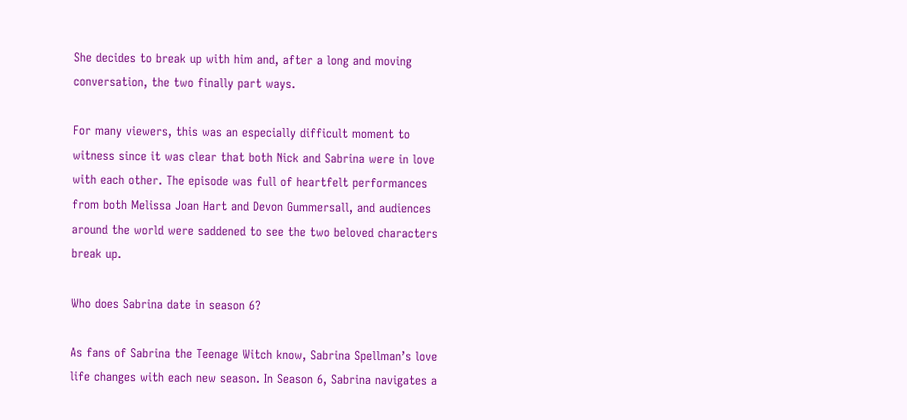She decides to break up with him and, after a long and moving conversation, the two finally part ways.

For many viewers, this was an especially difficult moment to witness since it was clear that both Nick and Sabrina were in love with each other. The episode was full of heartfelt performances from both Melissa Joan Hart and Devon Gummersall, and audiences around the world were saddened to see the two beloved characters break up.

Who does Sabrina date in season 6?

As fans of Sabrina the Teenage Witch know, Sabrina Spellman’s love life changes with each new season. In Season 6, Sabrina navigates a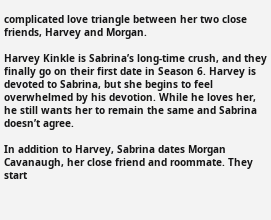complicated love triangle between her two close friends, Harvey and Morgan.

Harvey Kinkle is Sabrina’s long-time crush, and they finally go on their first date in Season 6. Harvey is devoted to Sabrina, but she begins to feel overwhelmed by his devotion. While he loves her, he still wants her to remain the same and Sabrina doesn’t agree.

In addition to Harvey, Sabrina dates Morgan Cavanaugh, her close friend and roommate. They start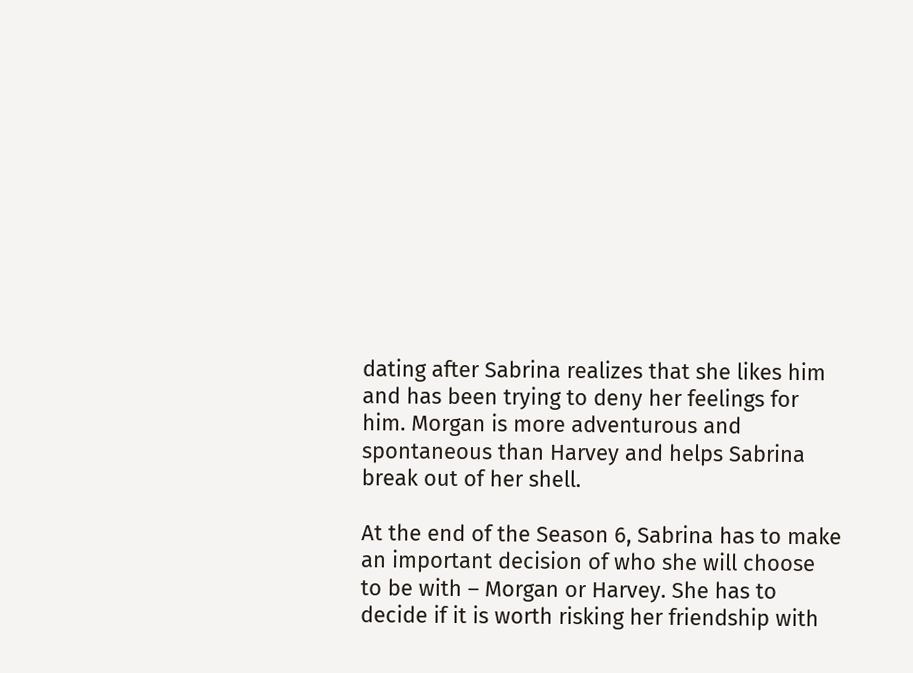dating after Sabrina realizes that she likes him and has been trying to deny her feelings for him. Morgan is more adventurous and spontaneous than Harvey and helps Sabrina break out of her shell.

At the end of the Season 6, Sabrina has to make an important decision of who she will choose to be with – Morgan or Harvey. She has to decide if it is worth risking her friendship with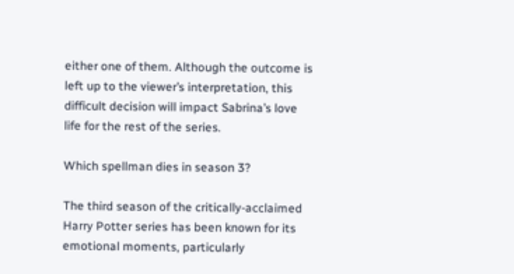either one of them. Although the outcome is left up to the viewer’s interpretation, this difficult decision will impact Sabrina’s love life for the rest of the series.

Which spellman dies in season 3?

The third season of the critically-acclaimed Harry Potter series has been known for its emotional moments, particularly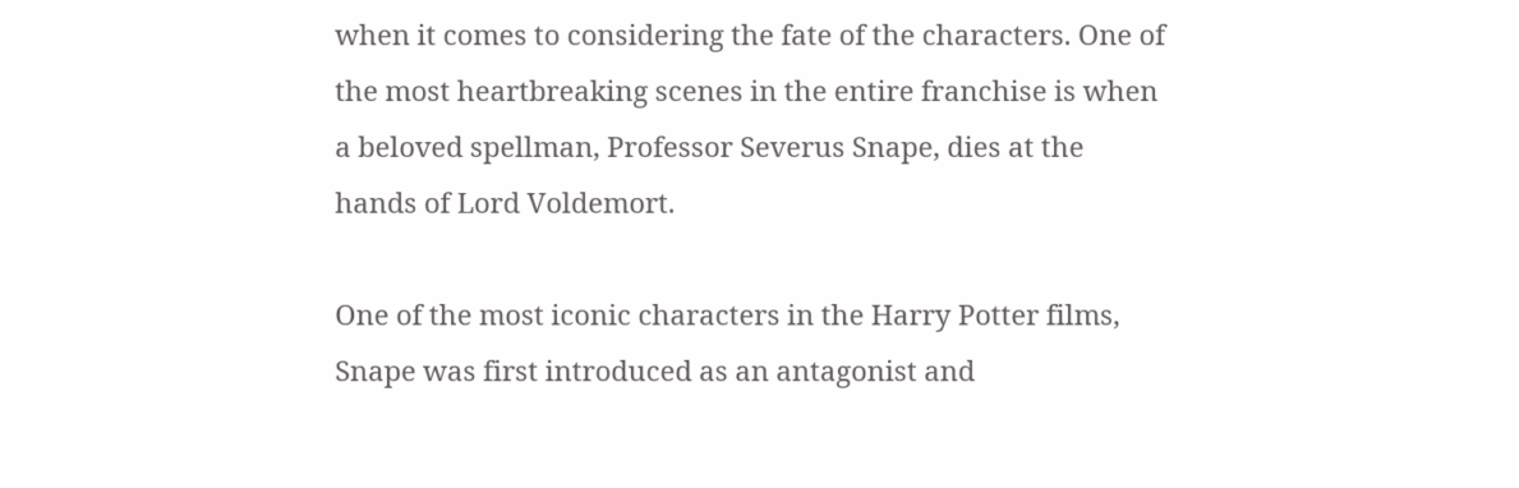when it comes to considering the fate of the characters. One of the most heartbreaking scenes in the entire franchise is when a beloved spellman, Professor Severus Snape, dies at the hands of Lord Voldemort.

One of the most iconic characters in the Harry Potter films, Snape was first introduced as an antagonist and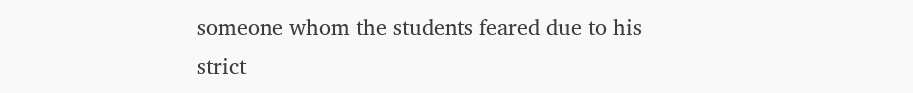someone whom the students feared due to his strict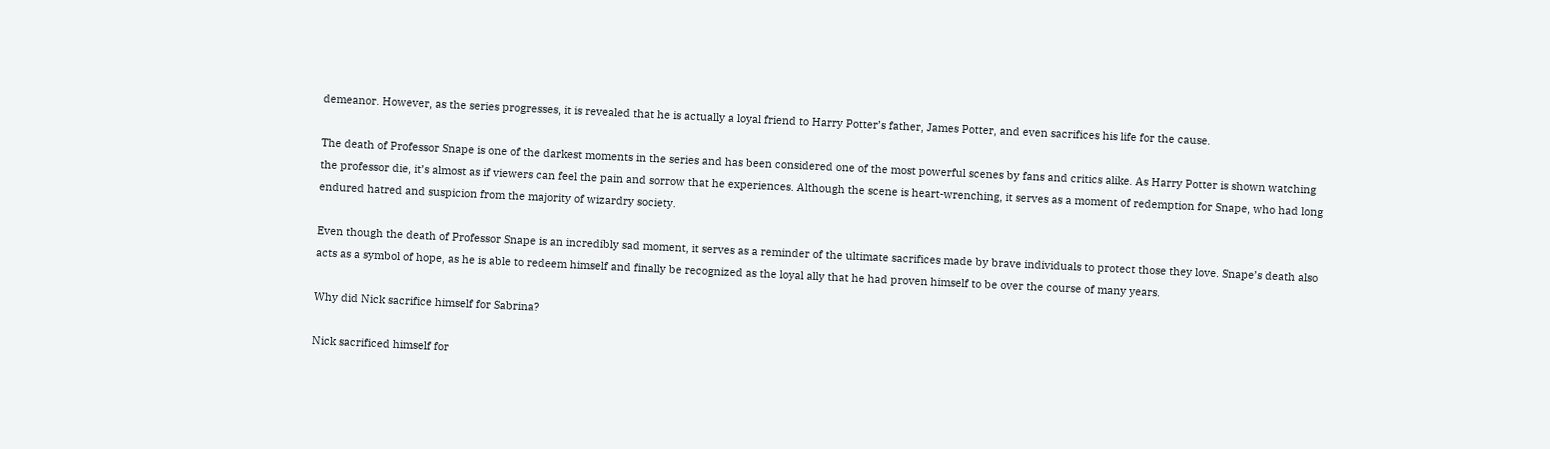demeanor. However, as the series progresses, it is revealed that he is actually a loyal friend to Harry Potter’s father, James Potter, and even sacrifices his life for the cause.

The death of Professor Snape is one of the darkest moments in the series and has been considered one of the most powerful scenes by fans and critics alike. As Harry Potter is shown watching the professor die, it’s almost as if viewers can feel the pain and sorrow that he experiences. Although the scene is heart-wrenching, it serves as a moment of redemption for Snape, who had long endured hatred and suspicion from the majority of wizardry society.

Even though the death of Professor Snape is an incredibly sad moment, it serves as a reminder of the ultimate sacrifices made by brave individuals to protect those they love. Snape’s death also acts as a symbol of hope, as he is able to redeem himself and finally be recognized as the loyal ally that he had proven himself to be over the course of many years.

Why did Nick sacrifice himself for Sabrina?

Nick sacrificed himself for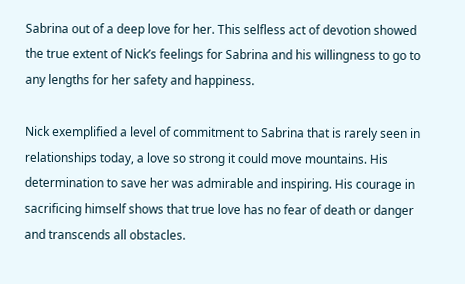Sabrina out of a deep love for her. This selfless act of devotion showed the true extent of Nick’s feelings for Sabrina and his willingness to go to any lengths for her safety and happiness.

Nick exemplified a level of commitment to Sabrina that is rarely seen in relationships today, a love so strong it could move mountains. His determination to save her was admirable and inspiring. His courage in sacrificing himself shows that true love has no fear of death or danger and transcends all obstacles.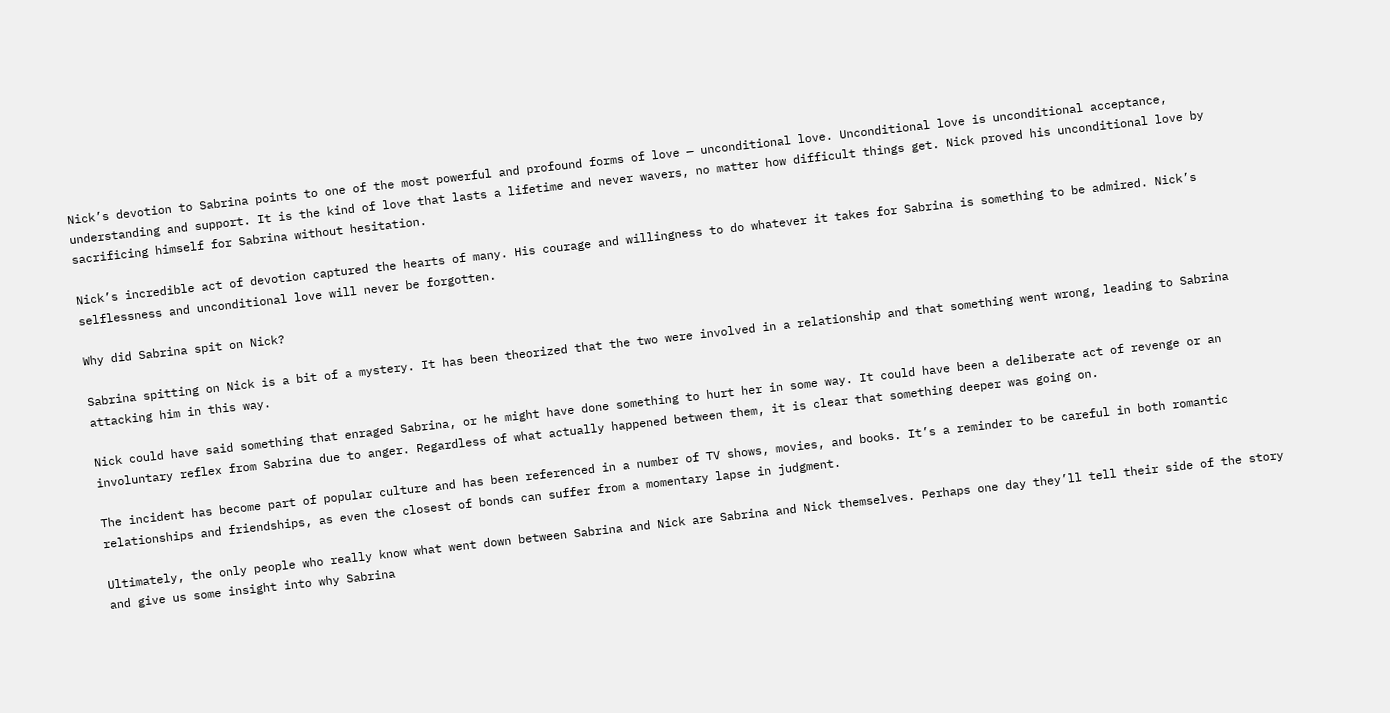Nick’s devotion to Sabrina points to one of the most powerful and profound forms of love — unconditional love. Unconditional love is unconditional acceptance, understanding and support. It is the kind of love that lasts a lifetime and never wavers, no matter how difficult things get. Nick proved his unconditional love by sacrificing himself for Sabrina without hesitation.

Nick’s incredible act of devotion captured the hearts of many. His courage and willingness to do whatever it takes for Sabrina is something to be admired. Nick’s selflessness and unconditional love will never be forgotten.

Why did Sabrina spit on Nick?

Sabrina spitting on Nick is a bit of a mystery. It has been theorized that the two were involved in a relationship and that something went wrong, leading to Sabrina attacking him in this way.

Nick could have said something that enraged Sabrina, or he might have done something to hurt her in some way. It could have been a deliberate act of revenge or an involuntary reflex from Sabrina due to anger. Regardless of what actually happened between them, it is clear that something deeper was going on.

The incident has become part of popular culture and has been referenced in a number of TV shows, movies, and books. It’s a reminder to be careful in both romantic relationships and friendships, as even the closest of bonds can suffer from a momentary lapse in judgment.

Ultimately, the only people who really know what went down between Sabrina and Nick are Sabrina and Nick themselves. Perhaps one day they’ll tell their side of the story and give us some insight into why Sabrina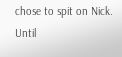chose to spit on Nick. Until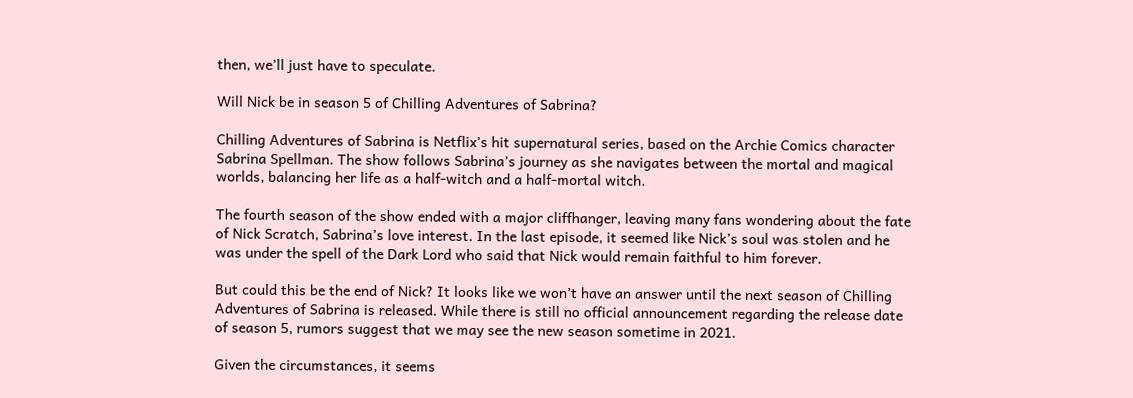then, we’ll just have to speculate.

Will Nick be in season 5 of Chilling Adventures of Sabrina?

Chilling Adventures of Sabrina is Netflix’s hit supernatural series, based on the Archie Comics character Sabrina Spellman. The show follows Sabrina’s journey as she navigates between the mortal and magical worlds, balancing her life as a half-witch and a half-mortal witch.

The fourth season of the show ended with a major cliffhanger, leaving many fans wondering about the fate of Nick Scratch, Sabrina’s love interest. In the last episode, it seemed like Nick’s soul was stolen and he was under the spell of the Dark Lord who said that Nick would remain faithful to him forever.

But could this be the end of Nick? It looks like we won’t have an answer until the next season of Chilling Adventures of Sabrina is released. While there is still no official announcement regarding the release date of season 5, rumors suggest that we may see the new season sometime in 2021.

Given the circumstances, it seems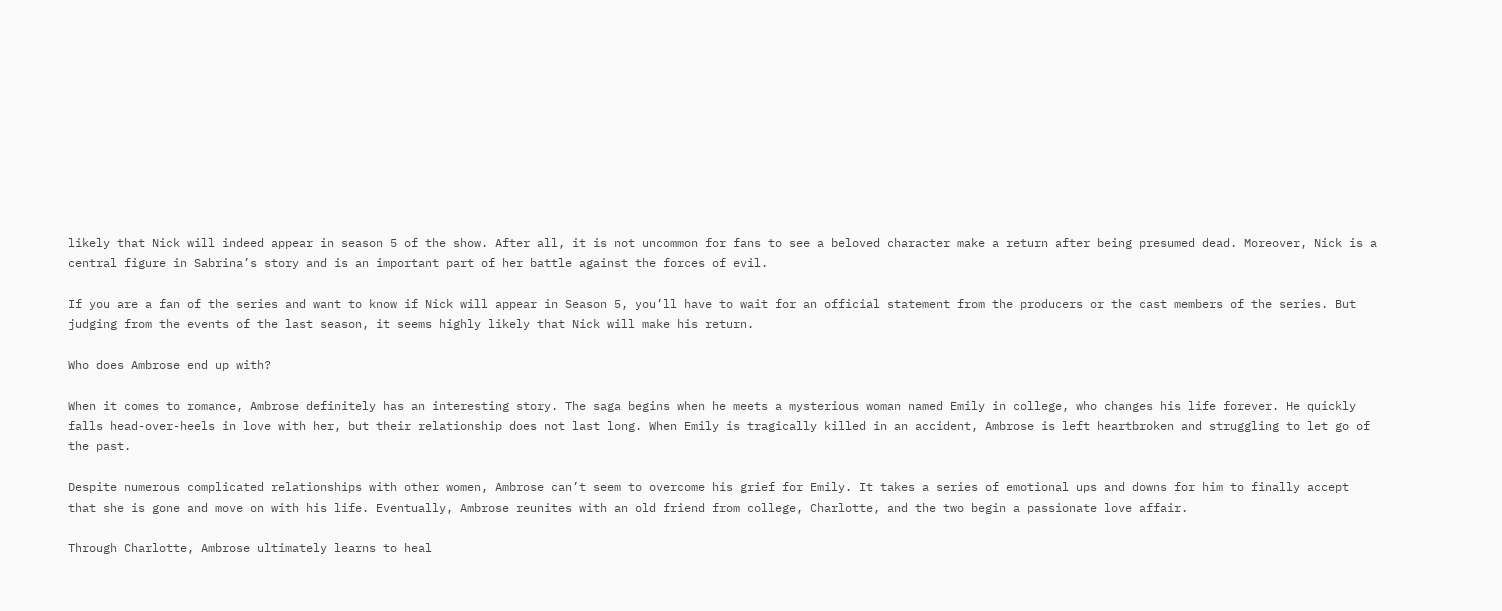likely that Nick will indeed appear in season 5 of the show. After all, it is not uncommon for fans to see a beloved character make a return after being presumed dead. Moreover, Nick is a central figure in Sabrina’s story and is an important part of her battle against the forces of evil.

If you are a fan of the series and want to know if Nick will appear in Season 5, you’ll have to wait for an official statement from the producers or the cast members of the series. But judging from the events of the last season, it seems highly likely that Nick will make his return.

Who does Ambrose end up with?

When it comes to romance, Ambrose definitely has an interesting story. The saga begins when he meets a mysterious woman named Emily in college, who changes his life forever. He quickly falls head-over-heels in love with her, but their relationship does not last long. When Emily is tragically killed in an accident, Ambrose is left heartbroken and struggling to let go of the past.

Despite numerous complicated relationships with other women, Ambrose can’t seem to overcome his grief for Emily. It takes a series of emotional ups and downs for him to finally accept that she is gone and move on with his life. Eventually, Ambrose reunites with an old friend from college, Charlotte, and the two begin a passionate love affair.

Through Charlotte, Ambrose ultimately learns to heal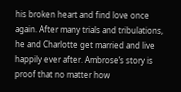his broken heart and find love once again. After many trials and tribulations, he and Charlotte get married and live happily ever after. Ambrose’s story is proof that no matter how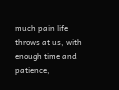much pain life throws at us, with enough time and patience,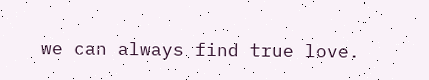we can always find true love.